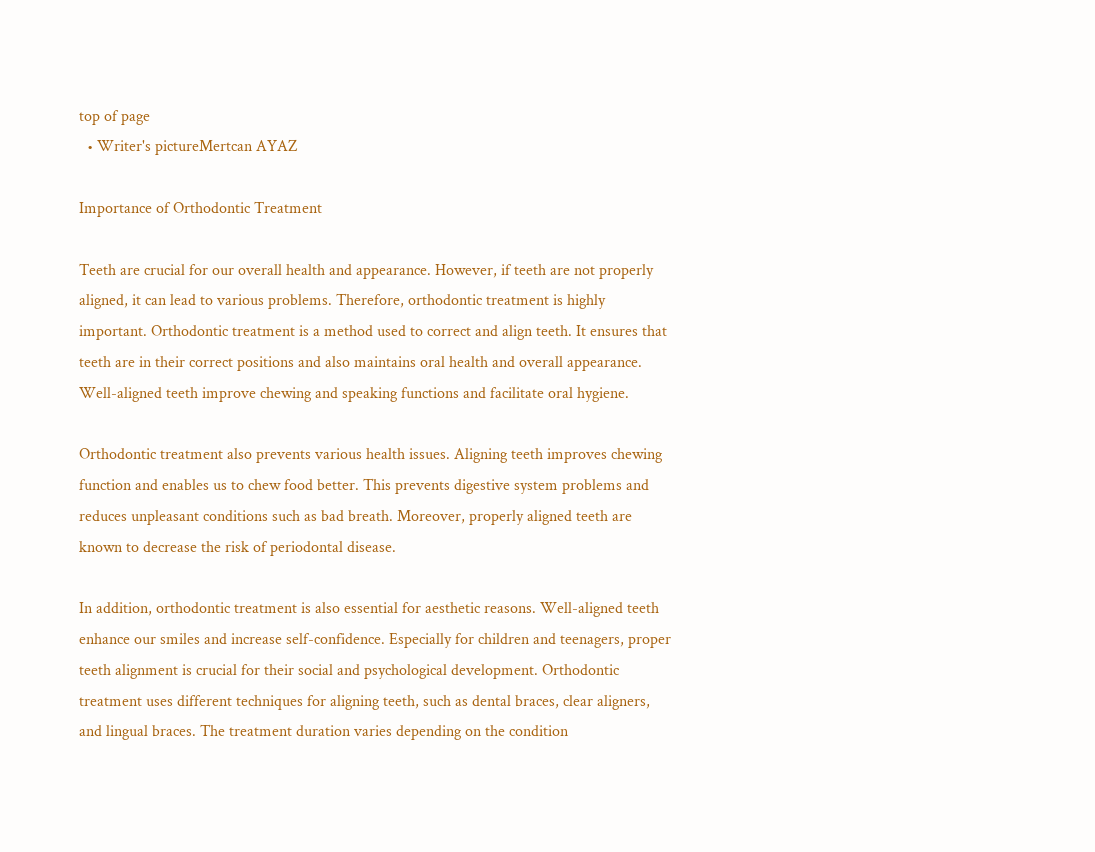top of page
  • Writer's pictureMertcan AYAZ

Importance of Orthodontic Treatment

Teeth are crucial for our overall health and appearance. However, if teeth are not properly aligned, it can lead to various problems. Therefore, orthodontic treatment is highly important. Orthodontic treatment is a method used to correct and align teeth. It ensures that teeth are in their correct positions and also maintains oral health and overall appearance. Well-aligned teeth improve chewing and speaking functions and facilitate oral hygiene.

Orthodontic treatment also prevents various health issues. Aligning teeth improves chewing function and enables us to chew food better. This prevents digestive system problems and reduces unpleasant conditions such as bad breath. Moreover, properly aligned teeth are known to decrease the risk of periodontal disease.

In addition, orthodontic treatment is also essential for aesthetic reasons. Well-aligned teeth enhance our smiles and increase self-confidence. Especially for children and teenagers, proper teeth alignment is crucial for their social and psychological development. Orthodontic treatment uses different techniques for aligning teeth, such as dental braces, clear aligners, and lingual braces. The treatment duration varies depending on the condition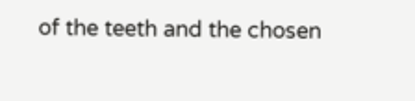of the teeth and the chosen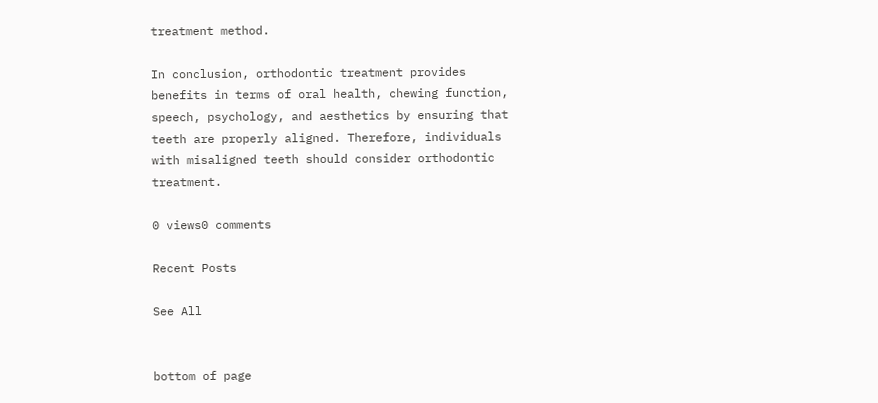treatment method.

In conclusion, orthodontic treatment provides benefits in terms of oral health, chewing function, speech, psychology, and aesthetics by ensuring that teeth are properly aligned. Therefore, individuals with misaligned teeth should consider orthodontic treatment.

0 views0 comments

Recent Posts

See All


bottom of page